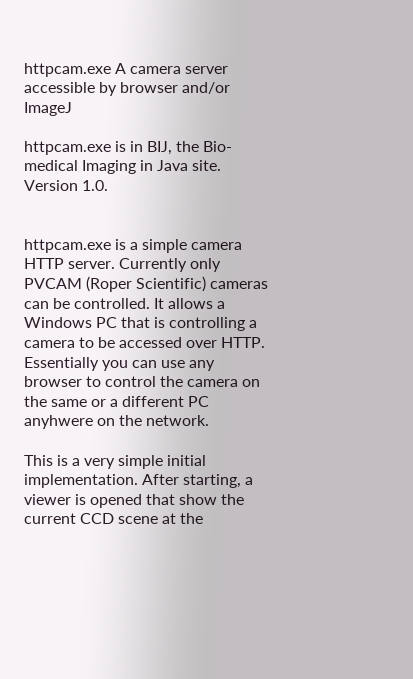httpcam.exe A camera server accessible by browser and/or ImageJ

httpcam.exe is in BIJ, the Bio-medical Imaging in Java site.
Version 1.0.


httpcam.exe is a simple camera HTTP server. Currently only PVCAM (Roper Scientific) cameras can be controlled. It allows a Windows PC that is controlling a camera to be accessed over HTTP. Essentially you can use any browser to control the camera on the same or a different PC anyhwere on the network.

This is a very simple initial implementation. After starting, a viewer is opened that show the current CCD scene at the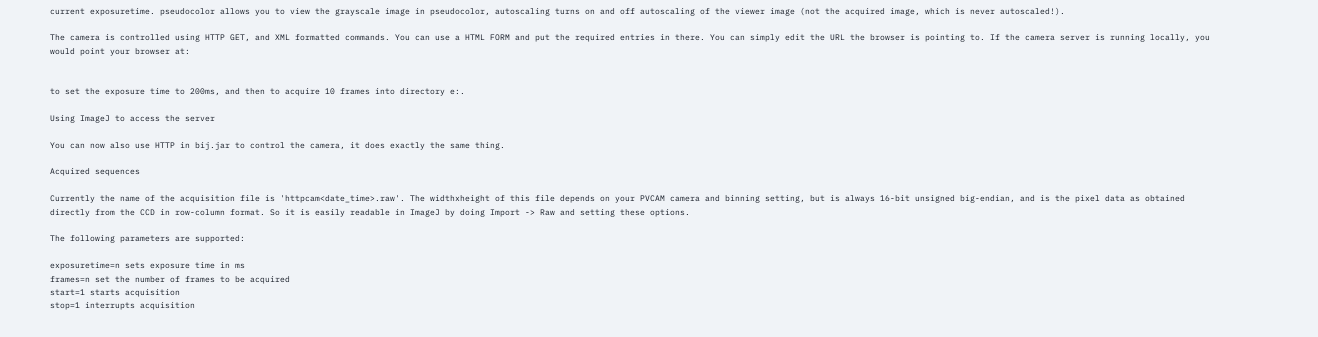current exposuretime. pseudocolor allows you to view the grayscale image in pseudocolor, autoscaling turns on and off autoscaling of the viewer image (not the acquired image, which is never autoscaled!).

The camera is controlled using HTTP GET, and XML formatted commands. You can use a HTML FORM and put the required entries in there. You can simply edit the URL the browser is pointing to. If the camera server is running locally, you would point your browser at:


to set the exposure time to 200ms, and then to acquire 10 frames into directory e:.

Using ImageJ to access the server

You can now also use HTTP in bij.jar to control the camera, it does exactly the same thing.

Acquired sequences

Currently the name of the acquisition file is 'httpcam<date_time>.raw'. The widthxheight of this file depends on your PVCAM camera and binning setting, but is always 16-bit unsigned big-endian, and is the pixel data as obtained directly from the CCD in row-column format. So it is easily readable in ImageJ by doing Import -> Raw and setting these options.

The following parameters are supported:

exposuretime=n sets exposure time in ms
frames=n set the number of frames to be acquired
start=1 starts acquisition
stop=1 interrupts acquisition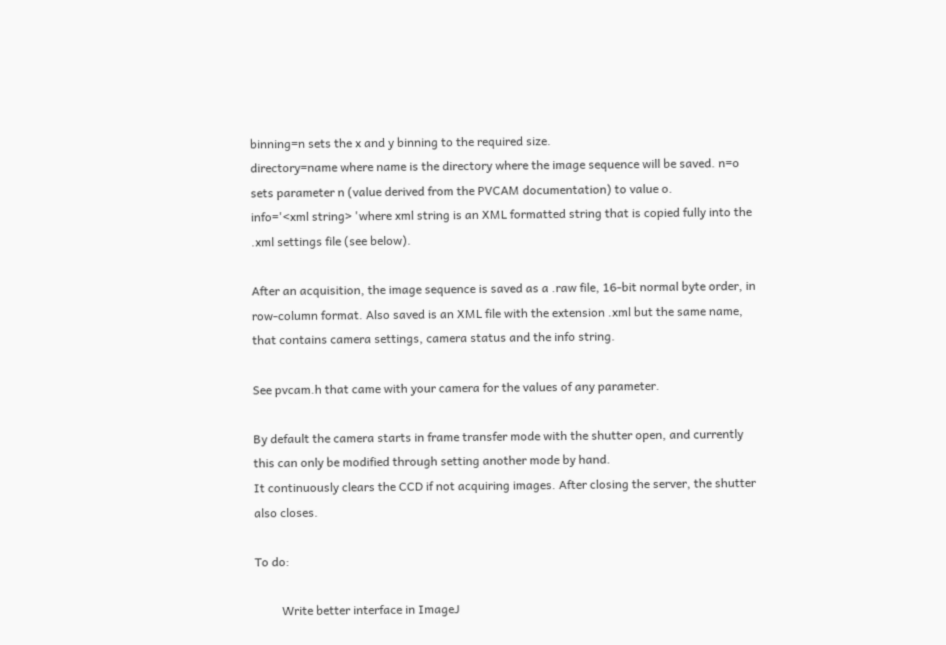binning=n sets the x and y binning to the required size.
directory=name where name is the directory where the image sequence will be saved. n=o sets parameter n (value derived from the PVCAM documentation) to value o.
info='<xml string> 'where xml string is an XML formatted string that is copied fully into the .xml settings file (see below).

After an acquisition, the image sequence is saved as a .raw file, 16-bit normal byte order, in row-column format. Also saved is an XML file with the extension .xml but the same name, that contains camera settings, camera status and the info string.

See pvcam.h that came with your camera for the values of any parameter.

By default the camera starts in frame transfer mode with the shutter open, and currently this can only be modified through setting another mode by hand.
It continuously clears the CCD if not acquiring images. After closing the server, the shutter also closes.

To do:

         Write better interface in ImageJ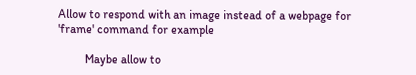Allow to respond with an image instead of a webpage for 'frame' command for example

         Maybe allow to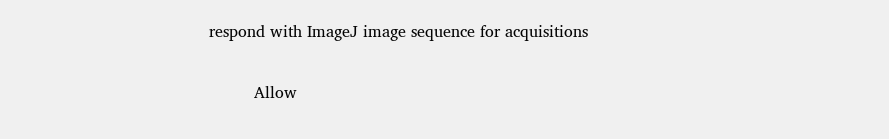respond with ImageJ image sequence for acquisitions

         Allow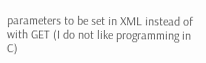parameters to be set in XML instead of with GET (I do not like programming in C)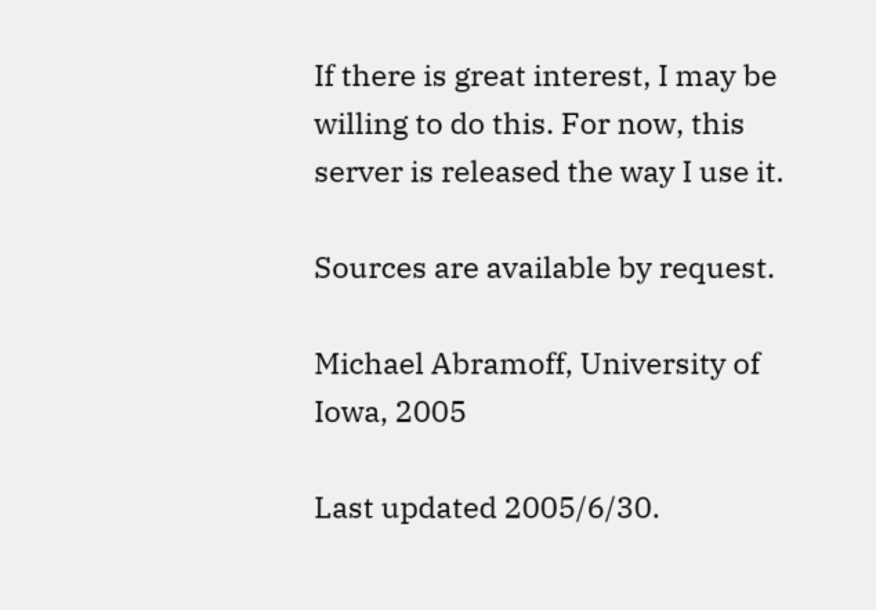If there is great interest, I may be willing to do this. For now, this server is released the way I use it.

Sources are available by request.

Michael Abramoff, University of Iowa, 2005

Last updated 2005/6/30.